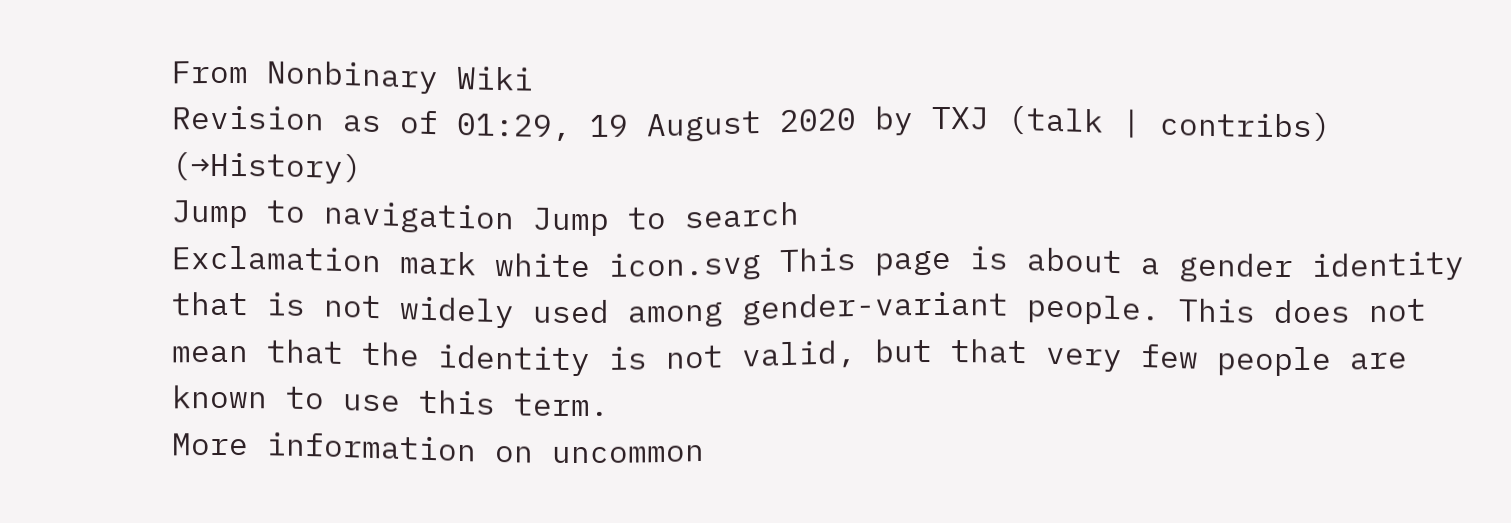From Nonbinary Wiki
Revision as of 01:29, 19 August 2020 by TXJ (talk | contribs) (→History)
Jump to navigation Jump to search
Exclamation mark white icon.svg This page is about a gender identity that is not widely used among gender-variant people. This does not mean that the identity is not valid, but that very few people are known to use this term.
More information on uncommon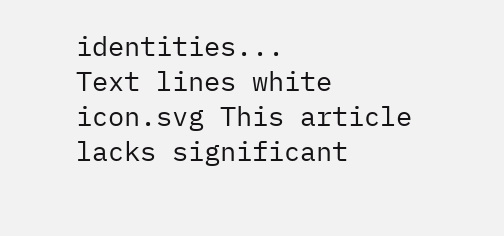identities...
Text lines white icon.svg This article lacks significant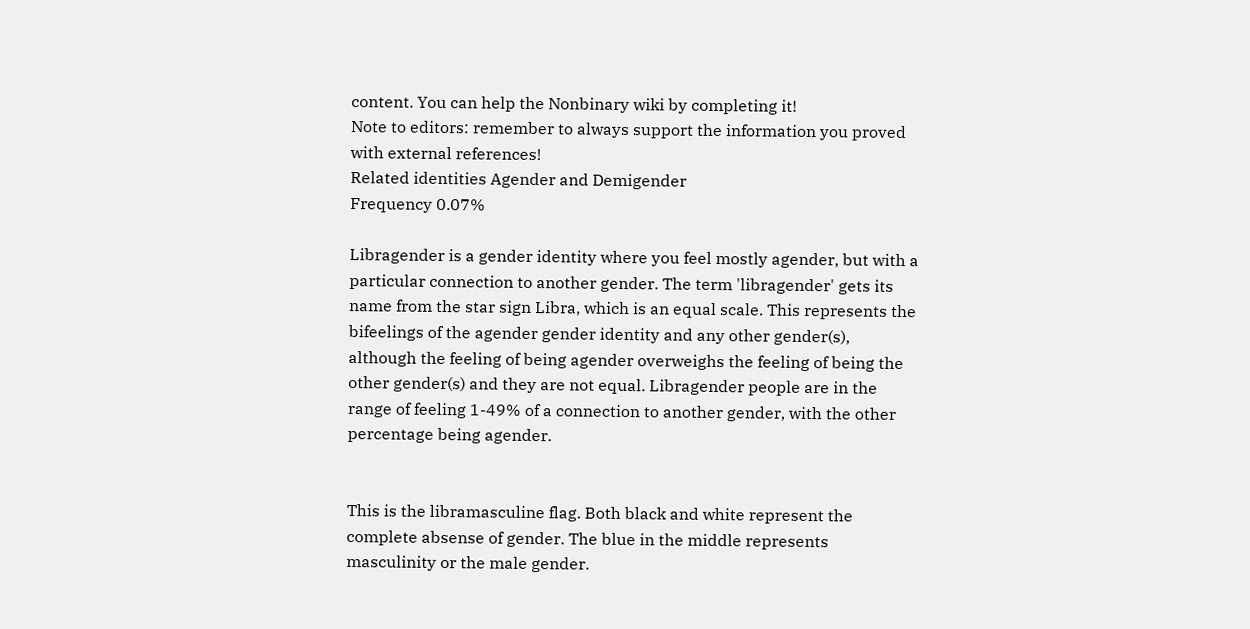content. You can help the Nonbinary wiki by completing it!
Note to editors: remember to always support the information you proved with external references!
Related identities Agender and Demigender
Frequency 0.07%

Libragender is a gender identity where you feel mostly agender, but with a particular connection to another gender. The term 'libragender' gets its name from the star sign Libra, which is an equal scale. This represents the bifeelings of the agender gender identity and any other gender(s), although the feeling of being agender overweighs the feeling of being the other gender(s) and they are not equal. Libragender people are in the range of feeling 1-49% of a connection to another gender, with the other percentage being agender.


This is the libramasculine flag. Both black and white represent the complete absense of gender. The blue in the middle represents masculinity or the male gender.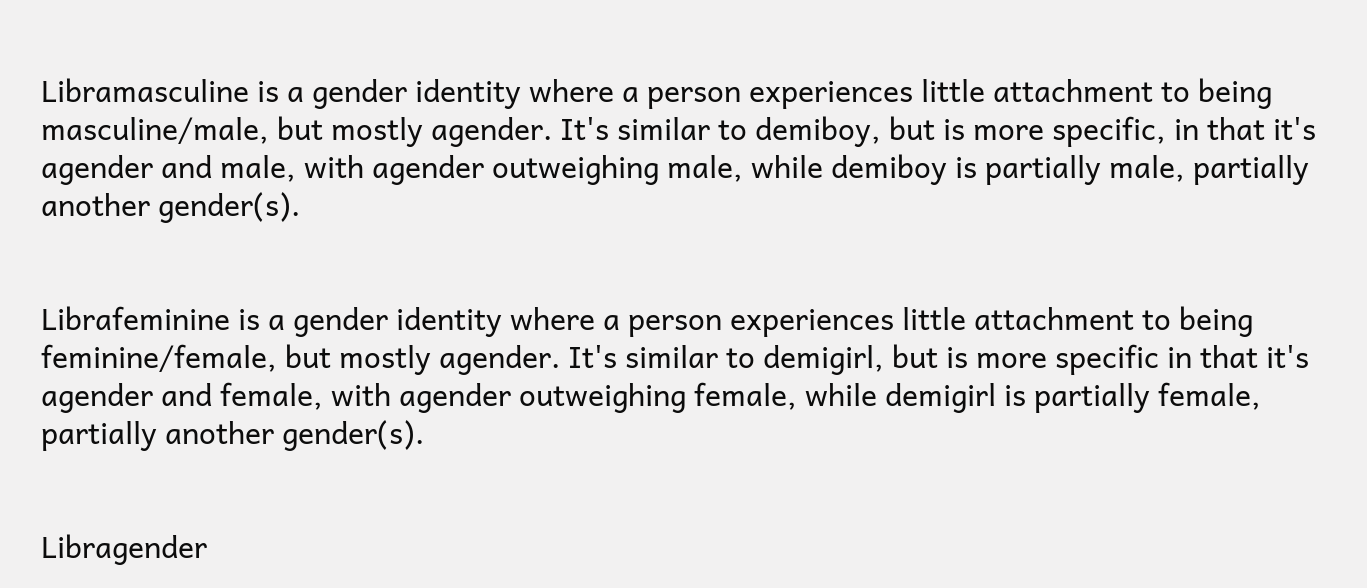Libramasculine is a gender identity where a person experiences little attachment to being masculine/male, but mostly agender. It's similar to demiboy, but is more specific, in that it's agender and male, with agender outweighing male, while demiboy is partially male, partially another gender(s).


Librafeminine is a gender identity where a person experiences little attachment to being feminine/female, but mostly agender. It's similar to demigirl, but is more specific in that it's agender and female, with agender outweighing female, while demigirl is partially female, partially another gender(s).


Libragender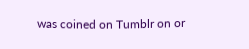was coined on Tumblr on or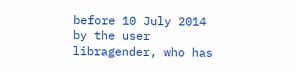before 10 July 2014 by the user libragender, who has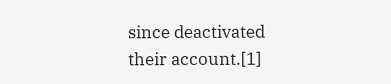since deactivated their account.[1]